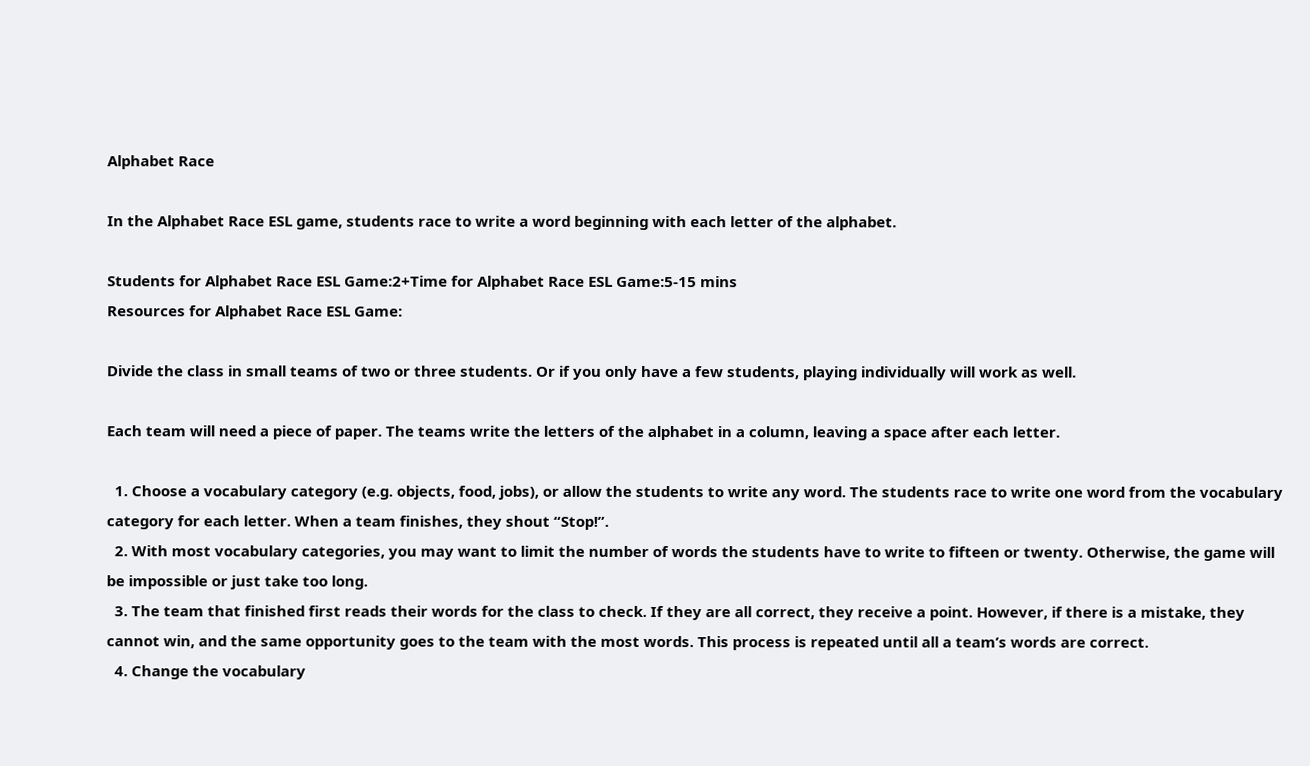Alphabet Race

In the Alphabet Race ESL game, students race to write a word beginning with each letter of the alphabet.

Students for Alphabet Race ESL Game:2+Time for Alphabet Race ESL Game:5-15 mins
Resources for Alphabet Race ESL Game:

Divide the class in small teams of two or three students. Or if you only have a few students, playing individually will work as well.

Each team will need a piece of paper. The teams write the letters of the alphabet in a column, leaving a space after each letter.

  1. Choose a vocabulary category (e.g. objects, food, jobs), or allow the students to write any word. The students race to write one word from the vocabulary category for each letter. When a team finishes, they shout “Stop!”.
  2. With most vocabulary categories, you may want to limit the number of words the students have to write to fifteen or twenty. Otherwise, the game will be impossible or just take too long.
  3. The team that finished first reads their words for the class to check. If they are all correct, they receive a point. However, if there is a mistake, they cannot win, and the same opportunity goes to the team with the most words. This process is repeated until all a team’s words are correct.
  4. Change the vocabulary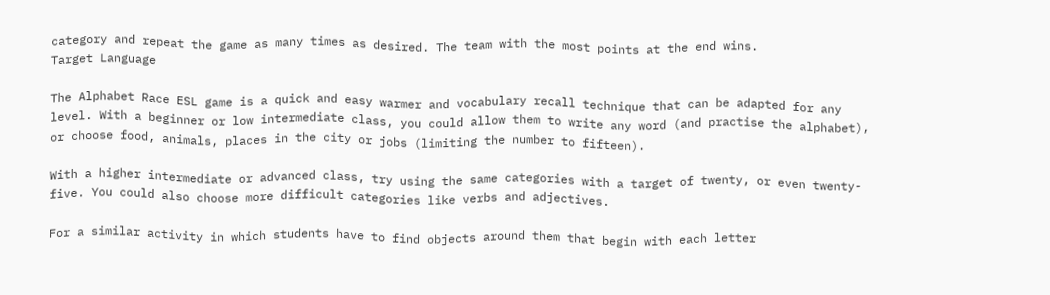category and repeat the game as many times as desired. The team with the most points at the end wins.
Target Language

The Alphabet Race ESL game is a quick and easy warmer and vocabulary recall technique that can be adapted for any level. With a beginner or low intermediate class, you could allow them to write any word (and practise the alphabet), or choose food, animals, places in the city or jobs (limiting the number to fifteen).

With a higher intermediate or advanced class, try using the same categories with a target of twenty, or even twenty-five. You could also choose more difficult categories like verbs and adjectives.

For a similar activity in which students have to find objects around them that begin with each letter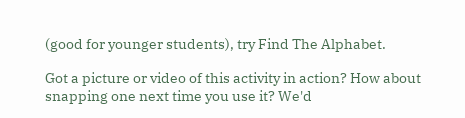(good for younger students), try Find The Alphabet.

Got a picture or video of this activity in action? How about snapping one next time you use it? We'd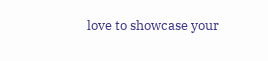love to showcase your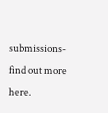submissions- find out more here.